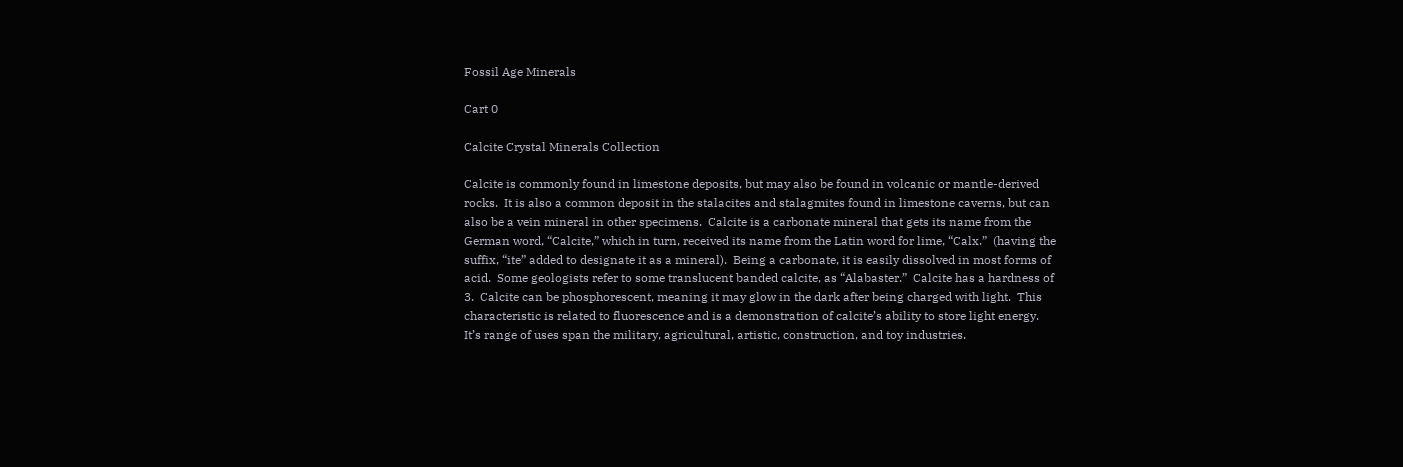Fossil Age Minerals

Cart 0

Calcite Crystal Minerals Collection

Calcite is commonly found in limestone deposits, but may also be found in volcanic or mantle-derived rocks.  It is also a common deposit in the stalacites and stalagmites found in limestone caverns, but can also be a vein mineral in other specimens.  Calcite is a carbonate mineral that gets its name from the German word, “Calcite,” which in turn, received its name from the Latin word for lime, “Calx.”  (having the suffix, “ite” added to designate it as a mineral).  Being a carbonate, it is easily dissolved in most forms of acid.  Some geologists refer to some translucent banded calcite, as “Alabaster.”  Calcite has a hardness of 3.  Calcite can be phosphorescent, meaning it may glow in the dark after being charged with light.  This characteristic is related to fluorescence and is a demonstration of calcite’s ability to store light energy.  It’s range of uses span the military, agricultural, artistic, construction, and toy industries.